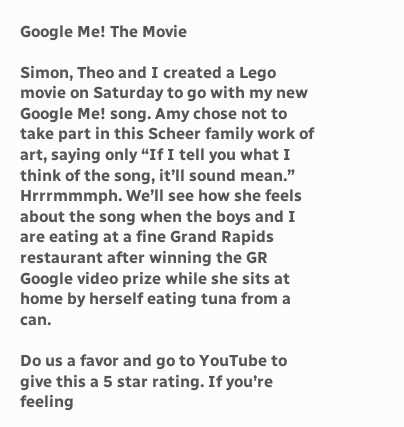Google Me! The Movie

Simon, Theo and I created a Lego movie on Saturday to go with my new Google Me! song. Amy chose not to take part in this Scheer family work of art, saying only “If I tell you what I think of the song, it’ll sound mean.” Hrrrmmmph. We’ll see how she feels about the song when the boys and I are eating at a fine Grand Rapids restaurant after winning the GR Google video prize while she sits at home by herself eating tuna from a can.

Do us a favor and go to YouTube to give this a 5 star rating. If you’re feeling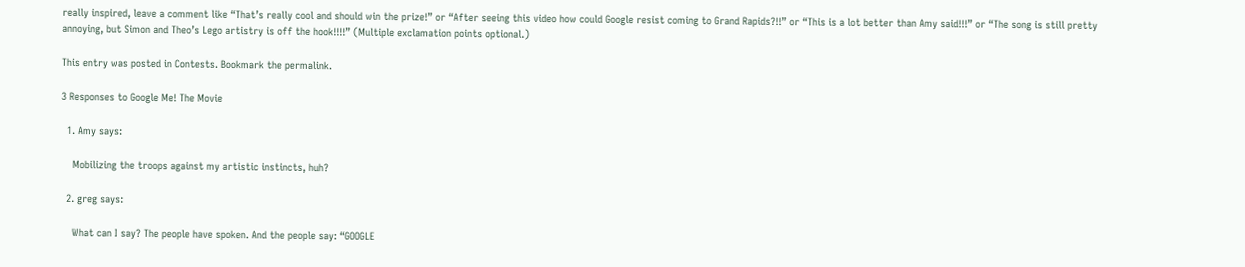really inspired, leave a comment like “That’s really cool and should win the prize!” or “After seeing this video how could Google resist coming to Grand Rapids?!!” or “This is a lot better than Amy said!!!” or “The song is still pretty annoying, but Simon and Theo’s Lego artistry is off the hook!!!!” (Multiple exclamation points optional.)

This entry was posted in Contests. Bookmark the permalink.

3 Responses to Google Me! The Movie

  1. Amy says:

    Mobilizing the troops against my artistic instincts, huh?

  2. greg says:

    What can I say? The people have spoken. And the people say: “GOOGLE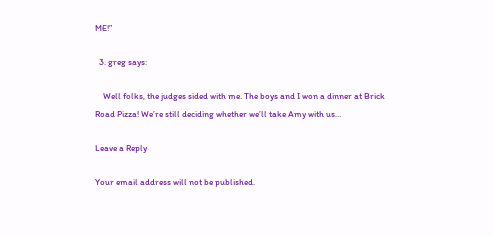ME!”

  3. greg says:

    Well folks, the judges sided with me. The boys and I won a dinner at Brick Road Pizza! We’re still deciding whether we’ll take Amy with us…

Leave a Reply

Your email address will not be published.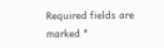Required fields are marked *